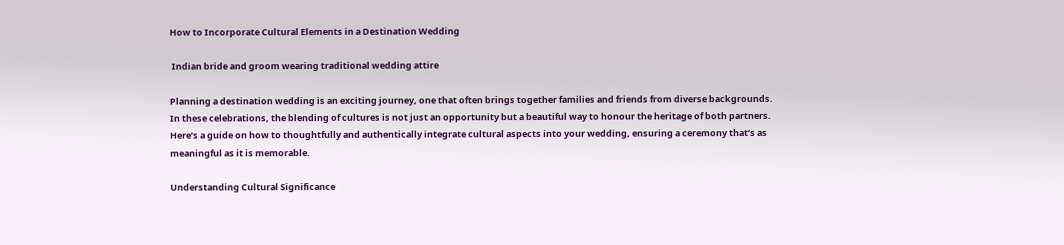How to Incorporate Cultural Elements in a Destination Wedding

 Indian bride and groom wearing traditional wedding attire

Planning a destination wedding is an exciting journey, one that often brings together families and friends from diverse backgrounds. In these celebrations, the blending of cultures is not just an opportunity but a beautiful way to honour the heritage of both partners. Here’s a guide on how to thoughtfully and authentically integrate cultural aspects into your wedding, ensuring a ceremony that’s as meaningful as it is memorable.

Understanding Cultural Significance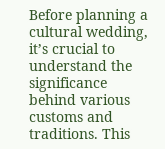Before planning a cultural wedding, it’s crucial to understand the significance behind various customs and traditions. This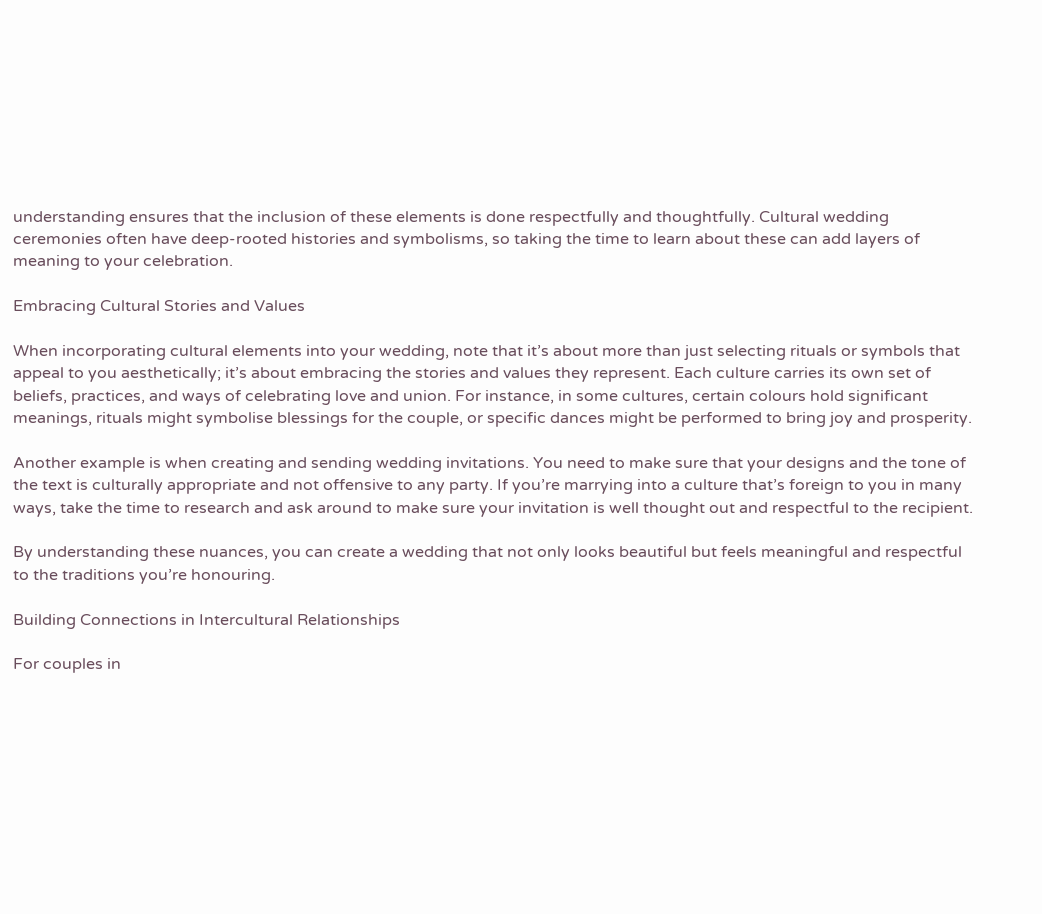understanding ensures that the inclusion of these elements is done respectfully and thoughtfully. Cultural wedding ceremonies often have deep-rooted histories and symbolisms, so taking the time to learn about these can add layers of meaning to your celebration.

Embracing Cultural Stories and Values

When incorporating cultural elements into your wedding, note that it’s about more than just selecting rituals or symbols that appeal to you aesthetically; it’s about embracing the stories and values they represent. Each culture carries its own set of beliefs, practices, and ways of celebrating love and union. For instance, in some cultures, certain colours hold significant meanings, rituals might symbolise blessings for the couple, or specific dances might be performed to bring joy and prosperity.

Another example is when creating and sending wedding invitations. You need to make sure that your designs and the tone of the text is culturally appropriate and not offensive to any party. If you’re marrying into a culture that’s foreign to you in many ways, take the time to research and ask around to make sure your invitation is well thought out and respectful to the recipient.

By understanding these nuances, you can create a wedding that not only looks beautiful but feels meaningful and respectful to the traditions you’re honouring.

Building Connections in Intercultural Relationships

For couples in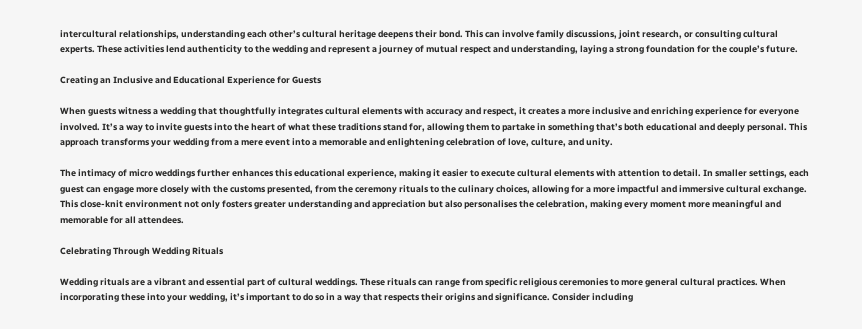intercultural relationships, understanding each other’s cultural heritage deepens their bond. This can involve family discussions, joint research, or consulting cultural experts. These activities lend authenticity to the wedding and represent a journey of mutual respect and understanding, laying a strong foundation for the couple’s future.

Creating an Inclusive and Educational Experience for Guests

When guests witness a wedding that thoughtfully integrates cultural elements with accuracy and respect, it creates a more inclusive and enriching experience for everyone involved. It’s a way to invite guests into the heart of what these traditions stand for, allowing them to partake in something that’s both educational and deeply personal. This approach transforms your wedding from a mere event into a memorable and enlightening celebration of love, culture, and unity.

The intimacy of micro weddings further enhances this educational experience, making it easier to execute cultural elements with attention to detail. In smaller settings, each guest can engage more closely with the customs presented, from the ceremony rituals to the culinary choices, allowing for a more impactful and immersive cultural exchange. This close-knit environment not only fosters greater understanding and appreciation but also personalises the celebration, making every moment more meaningful and memorable for all attendees.

Celebrating Through Wedding Rituals

Wedding rituals are a vibrant and essential part of cultural weddings. These rituals can range from specific religious ceremonies to more general cultural practices. When incorporating these into your wedding, it’s important to do so in a way that respects their origins and significance. Consider including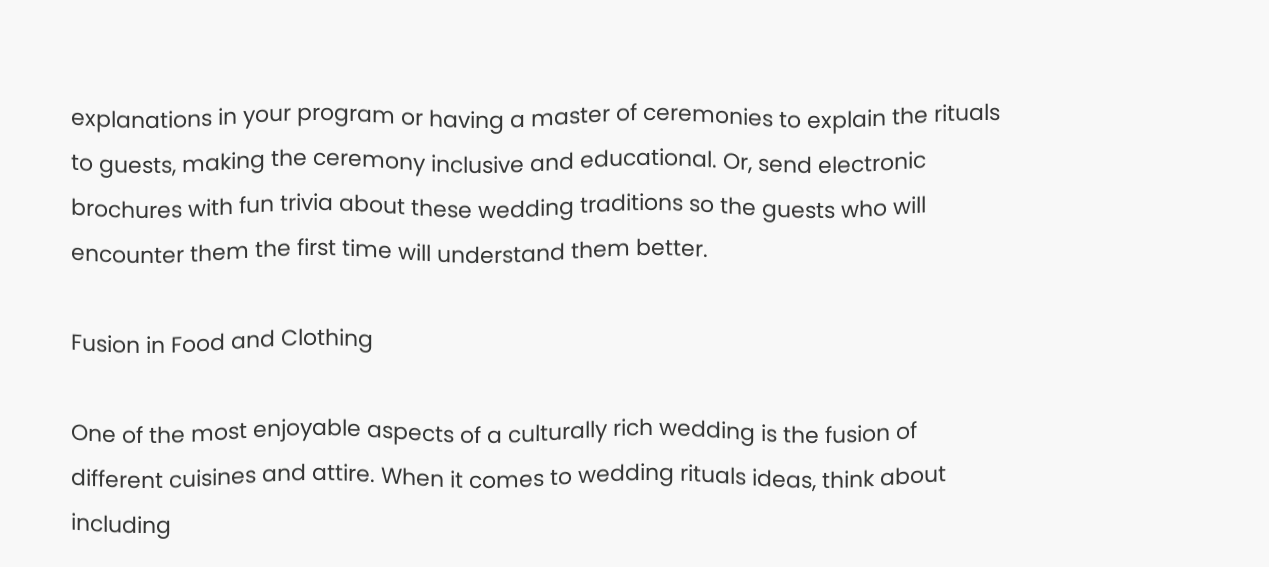explanations in your program or having a master of ceremonies to explain the rituals to guests, making the ceremony inclusive and educational. Or, send electronic brochures with fun trivia about these wedding traditions so the guests who will encounter them the first time will understand them better.

Fusion in Food and Clothing

One of the most enjoyable aspects of a culturally rich wedding is the fusion of different cuisines and attire. When it comes to wedding rituals ideas, think about including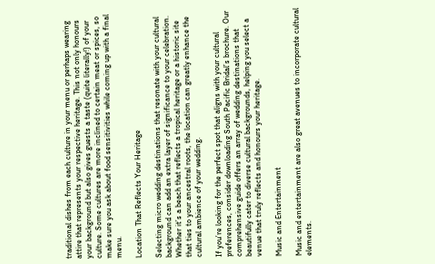traditional dishes from each culture in your menu or perhaps wearing attire that represents your respective heritage. This not only honours your background but also gives guests a taste (quite literally!) of your culture. Some cultures are more inclined to certain meat or spices, so make sure you ask about food sensitivities while coming up with a final menu.

Location That Reflects Your Heritage

Selecting micro wedding destinations that resonate with your cultural background can add an extra layer of significance to your celebration. Whether it’s a beach that reflects a tropical heritage or a historic site that ties to your ancestral roots, the location can greatly enhance the cultural ambience of your wedding.

If you’re looking for the perfect spot that aligns with your cultural preferences, consider downloading South Pacific Bridal’s brochure. Our comprehensive guide offers an array of wedding destinations that beautifully cater to diverse cultural backgrounds, helping you select a venue that truly reflects and honours your heritage.

Music and Entertainment

Music and entertainment are also great avenues to incorporate cultural elements.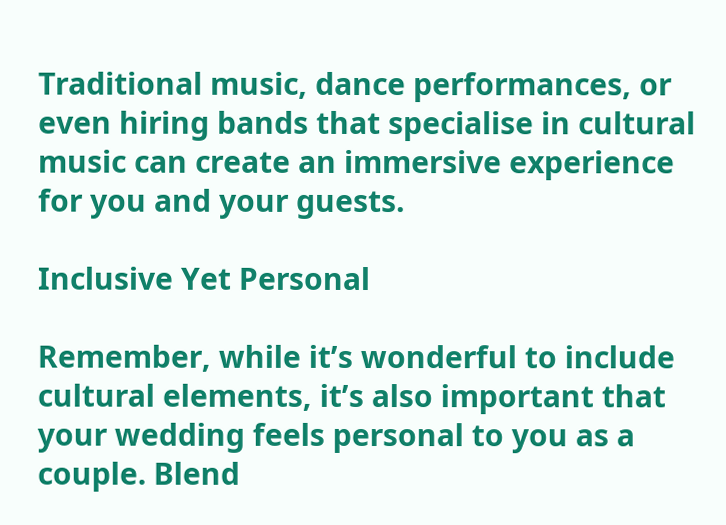Traditional music, dance performances, or even hiring bands that specialise in cultural music can create an immersive experience for you and your guests.

Inclusive Yet Personal

Remember, while it’s wonderful to include cultural elements, it’s also important that your wedding feels personal to you as a couple. Blend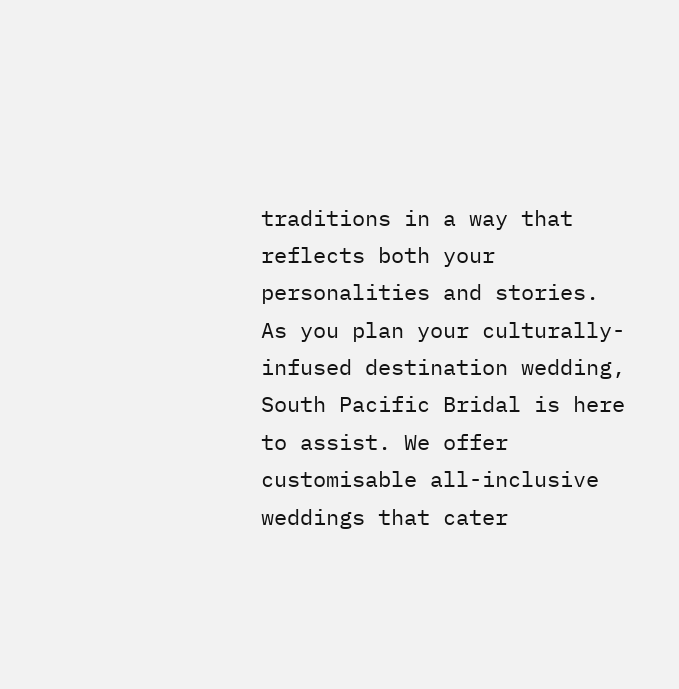traditions in a way that reflects both your personalities and stories. As you plan your culturally-infused destination wedding, South Pacific Bridal is here to assist. We offer customisable all-inclusive weddings that cater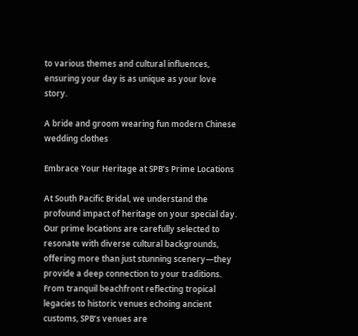to various themes and cultural influences, ensuring your day is as unique as your love story.

A bride and groom wearing fun modern Chinese wedding clothes

Embrace Your Heritage at SPB’s Prime Locations

At South Pacific Bridal, we understand the profound impact of heritage on your special day. Our prime locations are carefully selected to resonate with diverse cultural backgrounds, offering more than just stunning scenery—they provide a deep connection to your traditions. From tranquil beachfront reflecting tropical legacies to historic venues echoing ancient customs, SPB’s venues are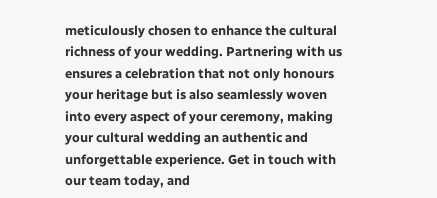meticulously chosen to enhance the cultural richness of your wedding. Partnering with us ensures a celebration that not only honours your heritage but is also seamlessly woven into every aspect of your ceremony, making your cultural wedding an authentic and unforgettable experience. Get in touch with our team today, and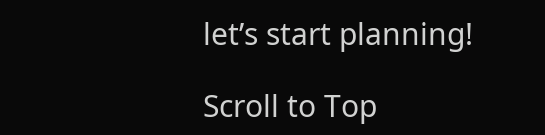let’s start planning!

Scroll to Top